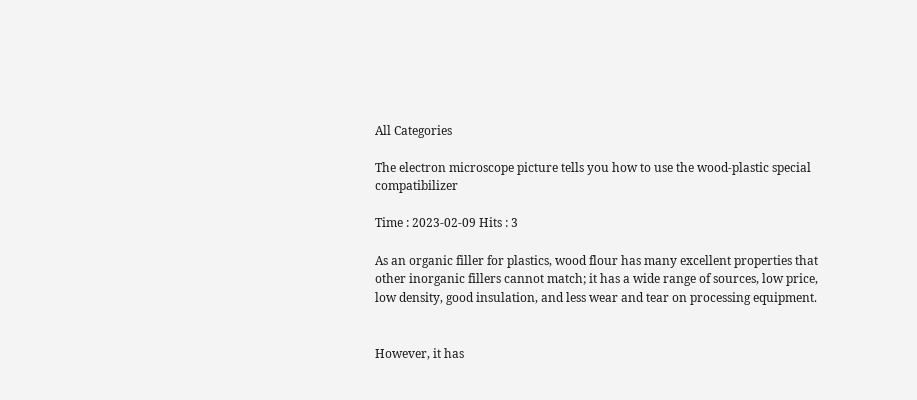All Categories

The electron microscope picture tells you how to use the wood-plastic special compatibilizer

Time : 2023-02-09 Hits : 3

As an organic filler for plastics, wood flour has many excellent properties that other inorganic fillers cannot match; it has a wide range of sources, low price, low density, good insulation, and less wear and tear on processing equipment.


However, it has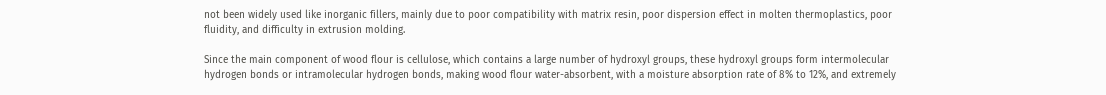not been widely used like inorganic fillers, mainly due to poor compatibility with matrix resin, poor dispersion effect in molten thermoplastics, poor fluidity, and difficulty in extrusion molding.

Since the main component of wood flour is cellulose, which contains a large number of hydroxyl groups, these hydroxyl groups form intermolecular hydrogen bonds or intramolecular hydrogen bonds, making wood flour water-absorbent, with a moisture absorption rate of 8% to 12%, and extremely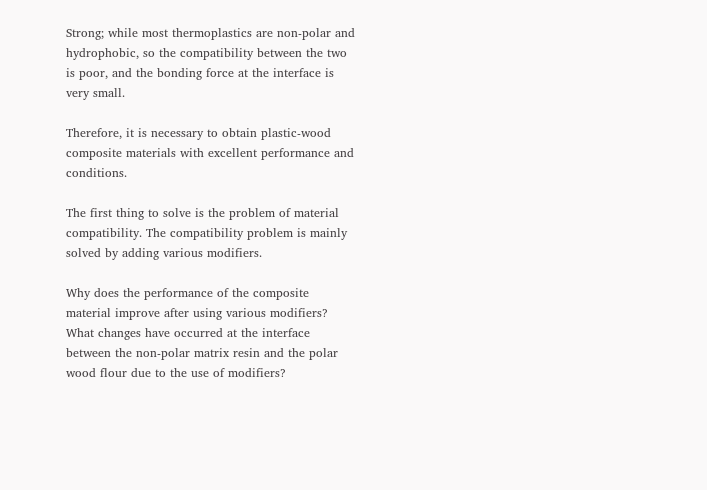Strong; while most thermoplastics are non-polar and hydrophobic, so the compatibility between the two is poor, and the bonding force at the interface is very small.

Therefore, it is necessary to obtain plastic-wood composite materials with excellent performance and conditions.

The first thing to solve is the problem of material compatibility. The compatibility problem is mainly solved by adding various modifiers.

Why does the performance of the composite material improve after using various modifiers? What changes have occurred at the interface between the non-polar matrix resin and the polar wood flour due to the use of modifiers?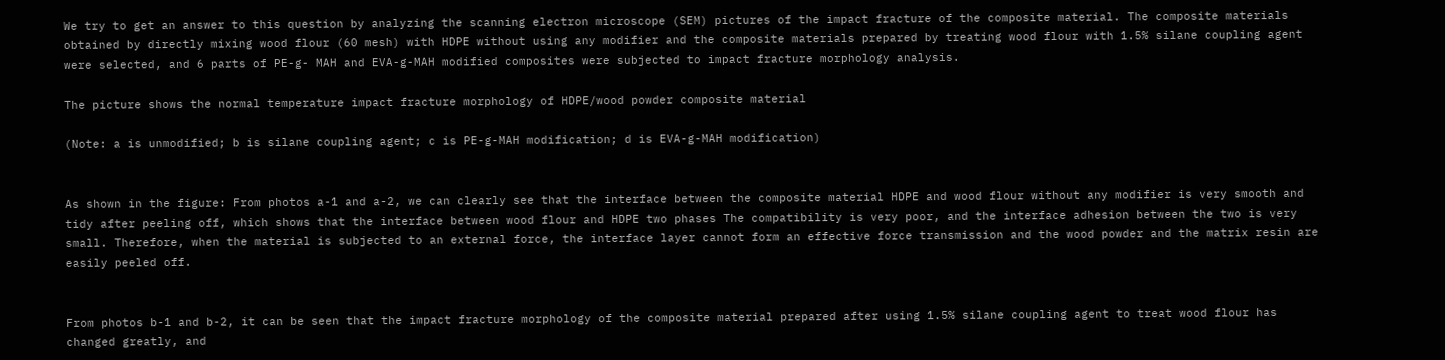We try to get an answer to this question by analyzing the scanning electron microscope (SEM) pictures of the impact fracture of the composite material. The composite materials obtained by directly mixing wood flour (60 mesh) with HDPE without using any modifier and the composite materials prepared by treating wood flour with 1.5% silane coupling agent were selected, and 6 parts of PE-g- MAH and EVA-g-MAH modified composites were subjected to impact fracture morphology analysis.

The picture shows the normal temperature impact fracture morphology of HDPE/wood powder composite material

(Note: a is unmodified; b is silane coupling agent; c is PE-g-MAH modification; d is EVA-g-MAH modification)


As shown in the figure: From photos a-1 and a-2, we can clearly see that the interface between the composite material HDPE and wood flour without any modifier is very smooth and tidy after peeling off, which shows that the interface between wood flour and HDPE two phases The compatibility is very poor, and the interface adhesion between the two is very small. Therefore, when the material is subjected to an external force, the interface layer cannot form an effective force transmission and the wood powder and the matrix resin are easily peeled off.


From photos b-1 and b-2, it can be seen that the impact fracture morphology of the composite material prepared after using 1.5% silane coupling agent to treat wood flour has changed greatly, and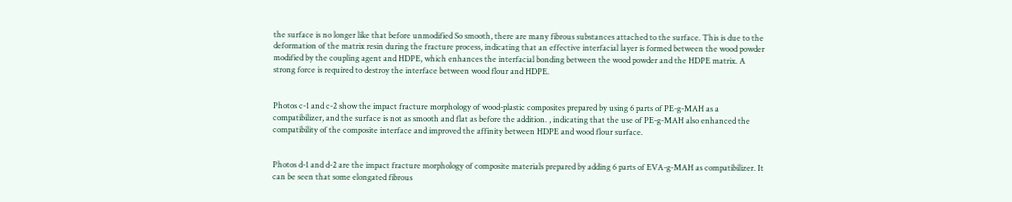the surface is no longer like that before unmodified So smooth, there are many fibrous substances attached to the surface. This is due to the deformation of the matrix resin during the fracture process, indicating that an effective interfacial layer is formed between the wood powder modified by the coupling agent and HDPE, which enhances the interfacial bonding between the wood powder and the HDPE matrix. A strong force is required to destroy the interface between wood flour and HDPE.


Photos c-1 and c-2 show the impact fracture morphology of wood-plastic composites prepared by using 6 parts of PE-g-MAH as a compatibilizer, and the surface is not as smooth and flat as before the addition. , indicating that the use of PE-g-MAH also enhanced the compatibility of the composite interface and improved the affinity between HDPE and wood flour surface.


Photos d-1 and d-2 are the impact fracture morphology of composite materials prepared by adding 6 parts of EVA-g-MAH as compatibilizer. It can be seen that some elongated fibrous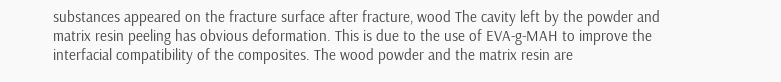substances appeared on the fracture surface after fracture, wood The cavity left by the powder and matrix resin peeling has obvious deformation. This is due to the use of EVA-g-MAH to improve the interfacial compatibility of the composites. The wood powder and the matrix resin are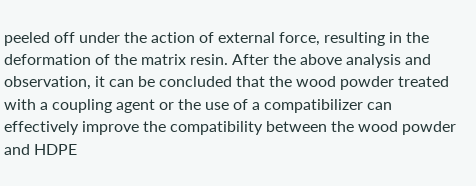peeled off under the action of external force, resulting in the deformation of the matrix resin. After the above analysis and observation, it can be concluded that the wood powder treated with a coupling agent or the use of a compatibilizer can effectively improve the compatibility between the wood powder and HDPE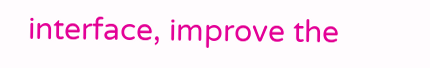interface, improve the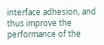interface adhesion, and thus improve the performance of the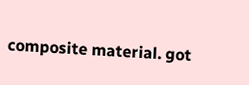composite material. got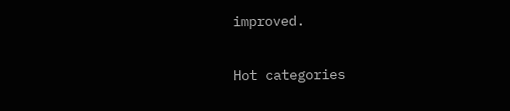improved.


Hot categories